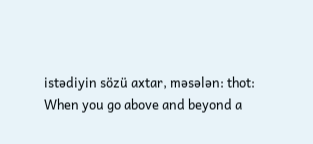istədiyin sözü axtar, məsələn: thot:
When you go above and beyond a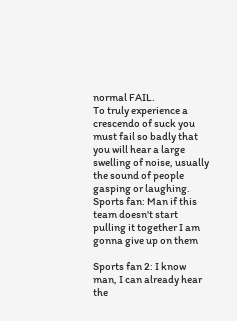normal FAIL.
To truly experience a crescendo of suck you must fail so badly that you will hear a large swelling of noise, usually the sound of people gasping or laughing.
Sports fan: Man if this team doesn't start pulling it together I am gonna give up on them

Sports fan 2: I know man, I can already hear the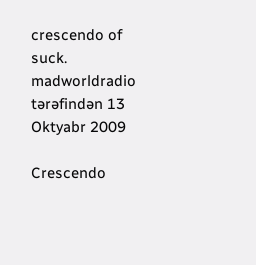crescendo of suck.
madworldradio tərəfindən 13 Oktyabr 2009

Crescendo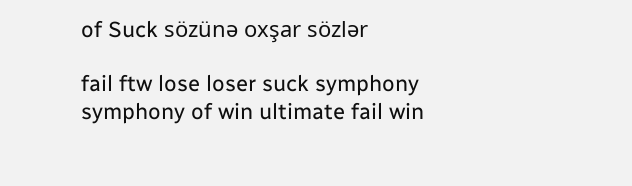of Suck sözünə oxşar sözlər

fail ftw lose loser suck symphony symphony of win ultimate fail win